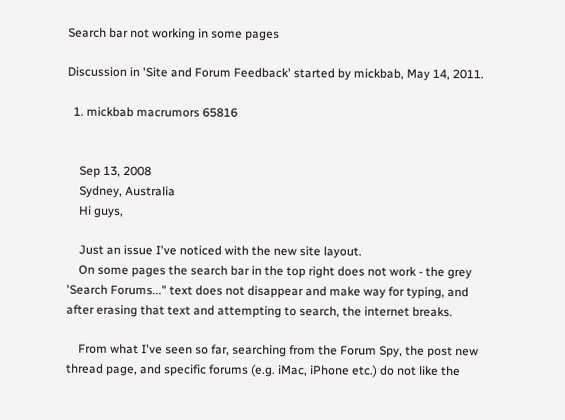Search bar not working in some pages

Discussion in 'Site and Forum Feedback' started by mickbab, May 14, 2011.

  1. mickbab macrumors 65816


    Sep 13, 2008
    Sydney, Australia
    Hi guys,

    Just an issue I've noticed with the new site layout.
    On some pages the search bar in the top right does not work - the grey 'Search Forums..." text does not disappear and make way for typing, and after erasing that text and attempting to search, the internet breaks.

    From what I've seen so far, searching from the Forum Spy, the post new thread page, and specific forums (e.g. iMac, iPhone etc.) do not like the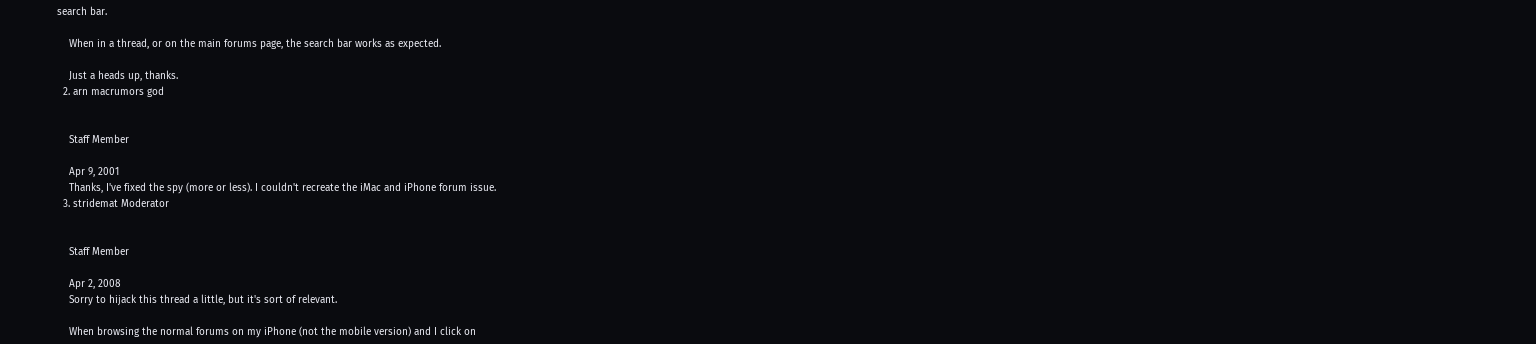search bar.

    When in a thread, or on the main forums page, the search bar works as expected.

    Just a heads up, thanks.
  2. arn macrumors god


    Staff Member

    Apr 9, 2001
    Thanks, I've fixed the spy (more or less). I couldn't recreate the iMac and iPhone forum issue.
  3. stridemat Moderator


    Staff Member

    Apr 2, 2008
    Sorry to hijack this thread a little, but it's sort of relevant.

    When browsing the normal forums on my iPhone (not the mobile version) and I click on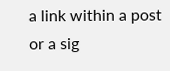a link within a post or a sig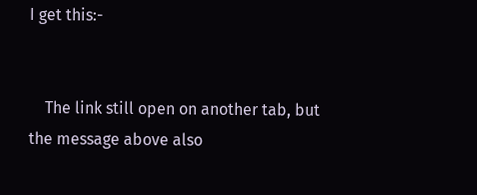I get this:-


    The link still open on another tab, but the message above also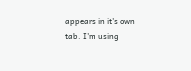appears in it's own tab. I'm using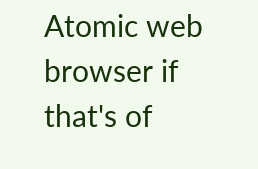Atomic web browser if that's of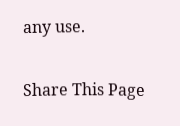any use.

Share This Page